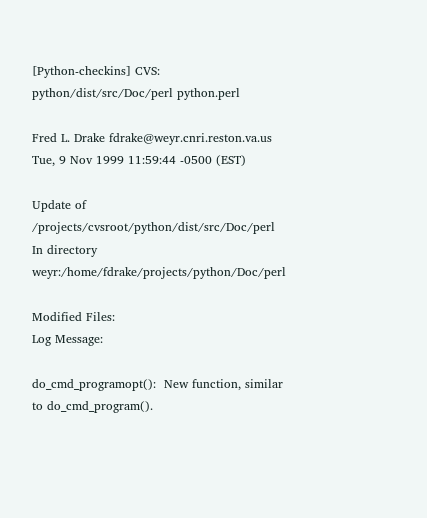[Python-checkins] CVS: python/dist/src/Doc/perl python.perl

Fred L. Drake fdrake@weyr.cnri.reston.va.us
Tue, 9 Nov 1999 11:59:44 -0500 (EST)

Update of /projects/cvsroot/python/dist/src/Doc/perl
In directory weyr:/home/fdrake/projects/python/Doc/perl

Modified Files:
Log Message:

do_cmd_programopt():  New function, similar to do_cmd_program().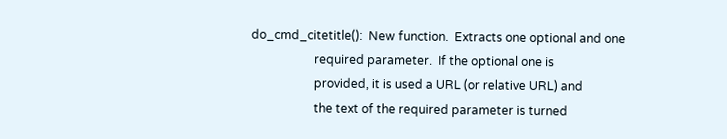do_cmd_citetitle():  New function.  Extracts one optional and one
                     required parameter.  If the optional one is
                     provided, it is used a URL (or relative URL) and
                     the text of the required parameter is turned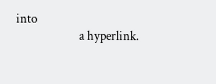into
                     a hyperlink.